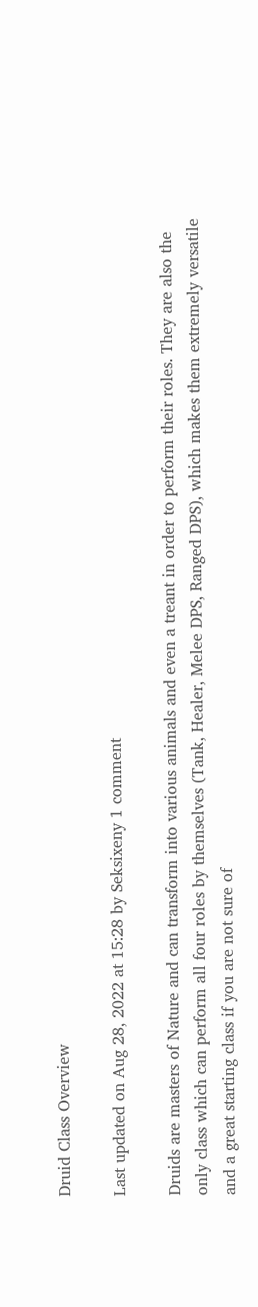Druid Class Overview

Last updated on Aug 28, 2022 at 15:28 by Seksixeny 1 comment

Druids are masters of Nature and can transform into various animals and even a treant in order to perform their roles. They are also the only class which can perform all four roles by themselves (Tank, Healer, Melee DPS, Ranged DPS), which makes them extremely versatile and a great starting class if you are not sure of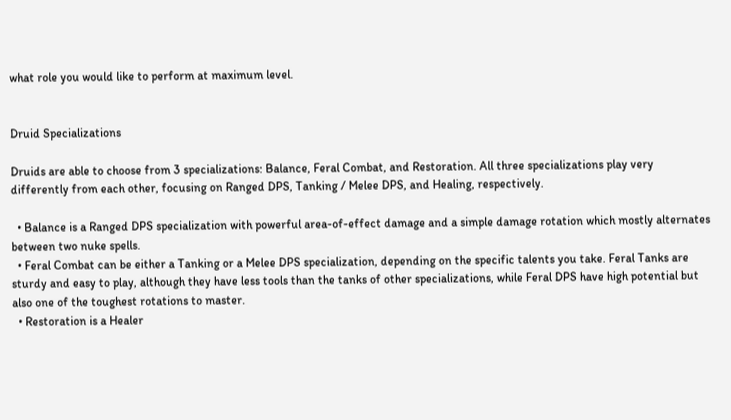what role you would like to perform at maximum level.


Druid Specializations

Druids are able to choose from 3 specializations: Balance, Feral Combat, and Restoration. All three specializations play very differently from each other, focusing on Ranged DPS, Tanking / Melee DPS, and Healing, respectively.

  • Balance is a Ranged DPS specialization with powerful area-of-effect damage and a simple damage rotation which mostly alternates between two nuke spells.
  • Feral Combat can be either a Tanking or a Melee DPS specialization, depending on the specific talents you take. Feral Tanks are sturdy and easy to play, although they have less tools than the tanks of other specializations, while Feral DPS have high potential but also one of the toughest rotations to master.
  • Restoration is a Healer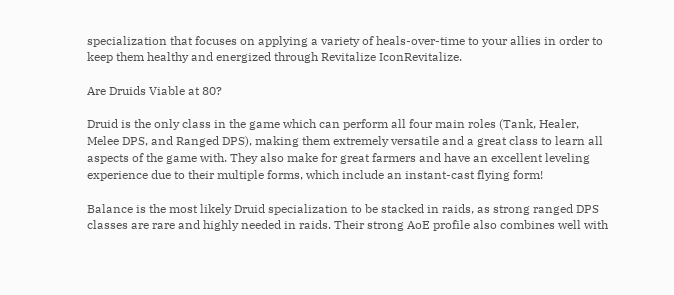specialization that focuses on applying a variety of heals-over-time to your allies in order to keep them healthy and energized through Revitalize IconRevitalize.

Are Druids Viable at 80?

Druid is the only class in the game which can perform all four main roles (Tank, Healer, Melee DPS, and Ranged DPS), making them extremely versatile and a great class to learn all aspects of the game with. They also make for great farmers and have an excellent leveling experience due to their multiple forms, which include an instant-cast flying form!

Balance is the most likely Druid specialization to be stacked in raids, as strong ranged DPS classes are rare and highly needed in raids. Their strong AoE profile also combines well with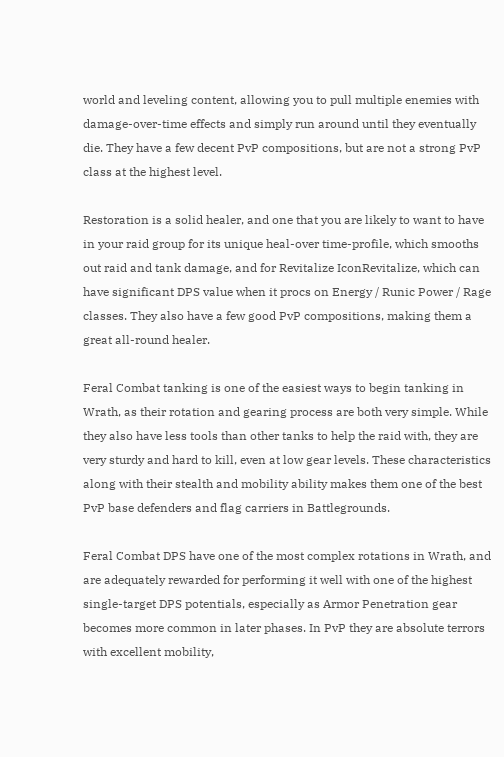world and leveling content, allowing you to pull multiple enemies with damage-over-time effects and simply run around until they eventually die. They have a few decent PvP compositions, but are not a strong PvP class at the highest level.

Restoration is a solid healer, and one that you are likely to want to have in your raid group for its unique heal-over time-profile, which smooths out raid and tank damage, and for Revitalize IconRevitalize, which can have significant DPS value when it procs on Energy / Runic Power / Rage classes. They also have a few good PvP compositions, making them a great all-round healer.

Feral Combat tanking is one of the easiest ways to begin tanking in Wrath, as their rotation and gearing process are both very simple. While they also have less tools than other tanks to help the raid with, they are very sturdy and hard to kill, even at low gear levels. These characteristics along with their stealth and mobility ability makes them one of the best PvP base defenders and flag carriers in Battlegrounds.

Feral Combat DPS have one of the most complex rotations in Wrath, and are adequately rewarded for performing it well with one of the highest single-target DPS potentials, especially as Armor Penetration gear becomes more common in later phases. In PvP they are absolute terrors with excellent mobility,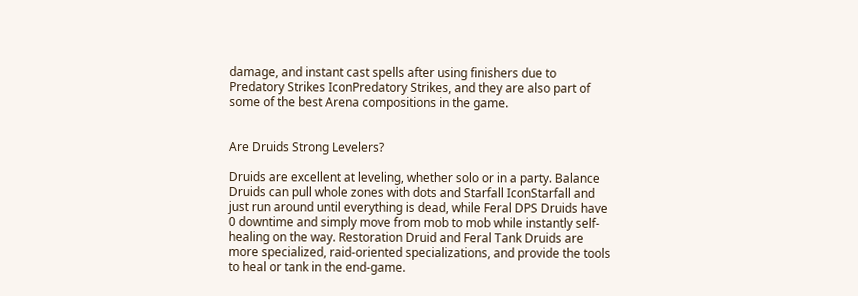damage, and instant cast spells after using finishers due to Predatory Strikes IconPredatory Strikes, and they are also part of some of the best Arena compositions in the game.


Are Druids Strong Levelers?

Druids are excellent at leveling, whether solo or in a party. Balance Druids can pull whole zones with dots and Starfall IconStarfall and just run around until everything is dead, while Feral DPS Druids have 0 downtime and simply move from mob to mob while instantly self-healing on the way. Restoration Druid and Feral Tank Druids are more specialized, raid-oriented specializations, and provide the tools to heal or tank in the end-game.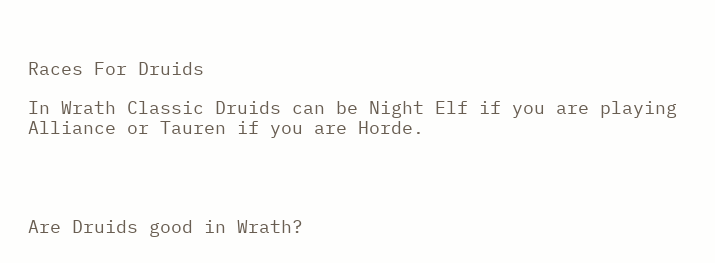Races For Druids

In Wrath Classic Druids can be Night Elf if you are playing Alliance or Tauren if you are Horde.




Are Druids good in Wrath?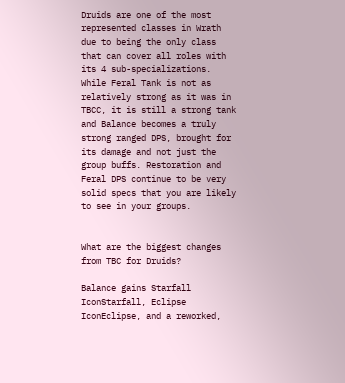Druids are one of the most represented classes in Wrath due to being the only class that can cover all roles with its 4 sub-specializations. While Feral Tank is not as relatively strong as it was in TBCC, it is still a strong tank and Balance becomes a truly strong ranged DPS, brought for its damage and not just the group buffs. Restoration and Feral DPS continue to be very solid specs that you are likely to see in your groups.


What are the biggest changes from TBC for Druids?

Balance gains Starfall IconStarfall, Eclipse IconEclipse, and a reworked,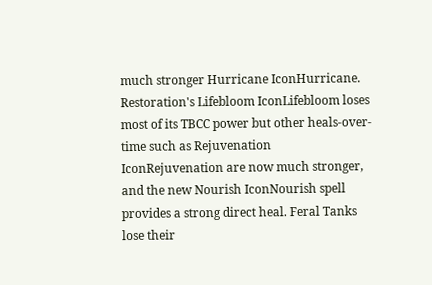much stronger Hurricane IconHurricane. Restoration's Lifebloom IconLifebloom loses most of its TBCC power but other heals-over-time such as Rejuvenation IconRejuvenation are now much stronger, and the new Nourish IconNourish spell provides a strong direct heal. Feral Tanks lose their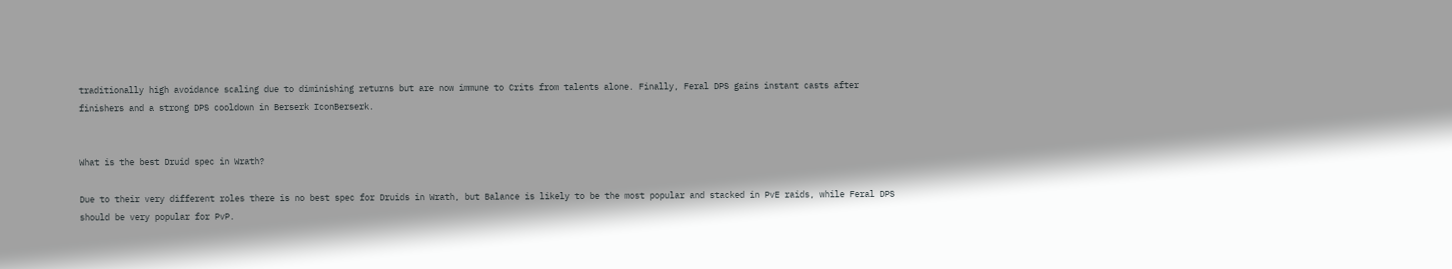traditionally high avoidance scaling due to diminishing returns but are now immune to Crits from talents alone. Finally, Feral DPS gains instant casts after finishers and a strong DPS cooldown in Berserk IconBerserk.


What is the best Druid spec in Wrath?

Due to their very different roles there is no best spec for Druids in Wrath, but Balance is likely to be the most popular and stacked in PvE raids, while Feral DPS should be very popular for PvP.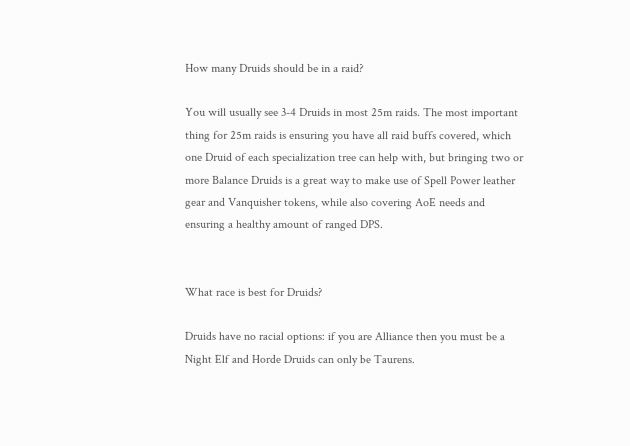How many Druids should be in a raid?

You will usually see 3-4 Druids in most 25m raids. The most important thing for 25m raids is ensuring you have all raid buffs covered, which one Druid of each specialization tree can help with, but bringing two or more Balance Druids is a great way to make use of Spell Power leather gear and Vanquisher tokens, while also covering AoE needs and ensuring a healthy amount of ranged DPS.


What race is best for Druids?

Druids have no racial options: if you are Alliance then you must be a Night Elf and Horde Druids can only be Taurens.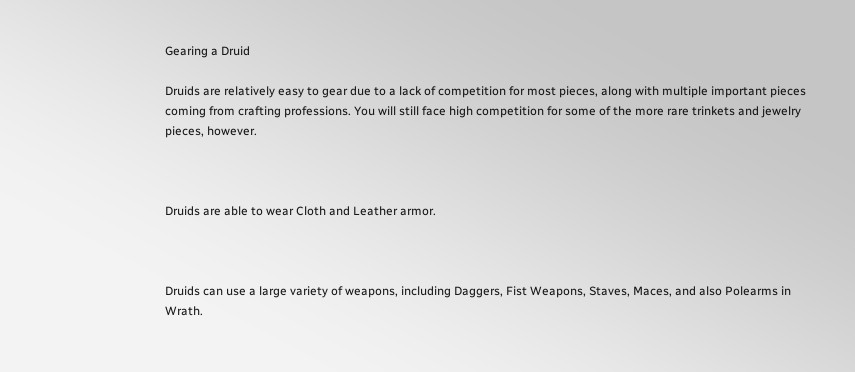Gearing a Druid

Druids are relatively easy to gear due to a lack of competition for most pieces, along with multiple important pieces coming from crafting professions. You will still face high competition for some of the more rare trinkets and jewelry pieces, however.



Druids are able to wear Cloth and Leather armor.



Druids can use a large variety of weapons, including Daggers, Fist Weapons, Staves, Maces, and also Polearms in Wrath.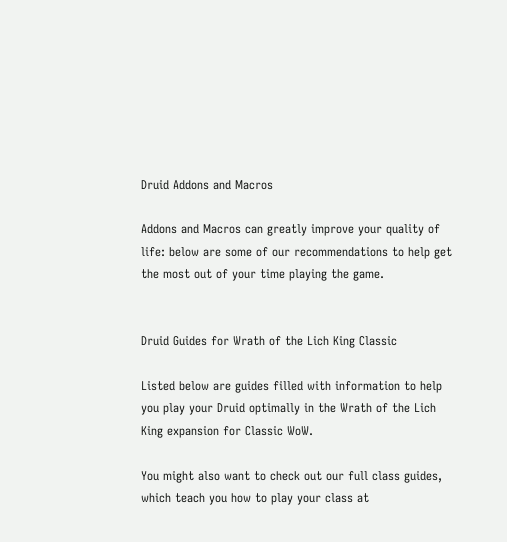Druid Addons and Macros

Addons and Macros can greatly improve your quality of life: below are some of our recommendations to help get the most out of your time playing the game.


Druid Guides for Wrath of the Lich King Classic

Listed below are guides filled with information to help you play your Druid optimally in the Wrath of the Lich King expansion for Classic WoW.

You might also want to check out our full class guides, which teach you how to play your class at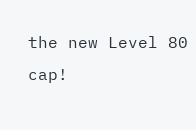the new Level 80 cap!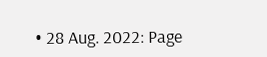• 28 Aug. 2022: Page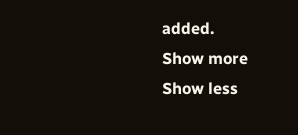added.
Show more
Show less